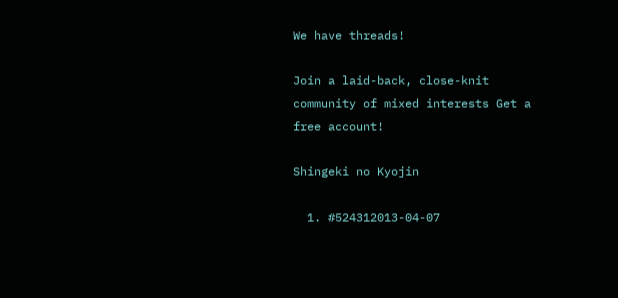We have threads!

Join a laid-back, close-knit community of mixed interests Get a free account!

Shingeki no Kyojin

  1. #524312013-04-07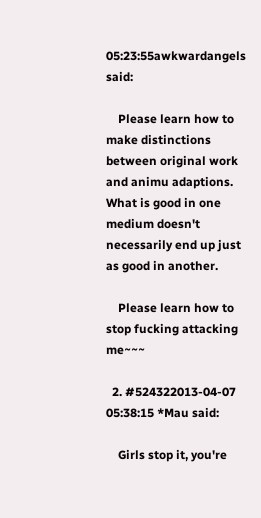05:23:55awkwardangels said:

    Please learn how to make distinctions between original work and animu adaptions. What is good in one medium doesn't necessarily end up just as good in another.

    Please learn how to stop fucking attacking me~~~

  2. #524322013-04-07 05:38:15 *Mau said:

    Girls stop it, you're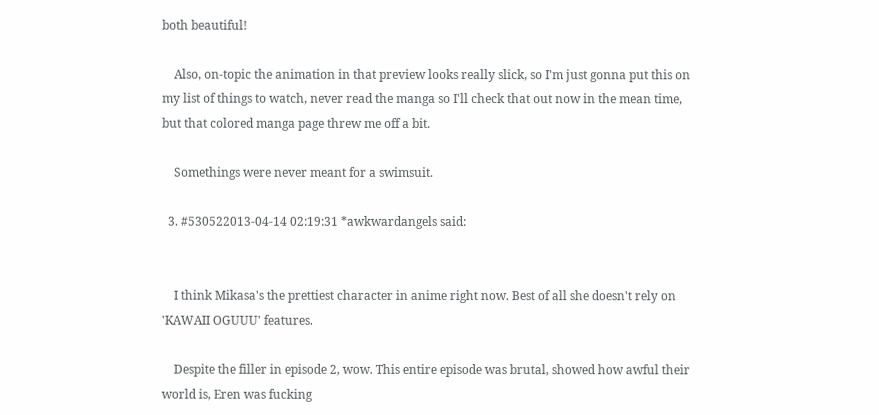both beautiful!

    Also, on-topic the animation in that preview looks really slick, so I'm just gonna put this on my list of things to watch, never read the manga so I'll check that out now in the mean time, but that colored manga page threw me off a bit.

    Somethings were never meant for a swimsuit.

  3. #530522013-04-14 02:19:31 *awkwardangels said:


    I think Mikasa's the prettiest character in anime right now. Best of all she doesn't rely on 'KAWAII OGUUU' features.

    Despite the filler in episode 2, wow. This entire episode was brutal, showed how awful their world is, Eren was fucking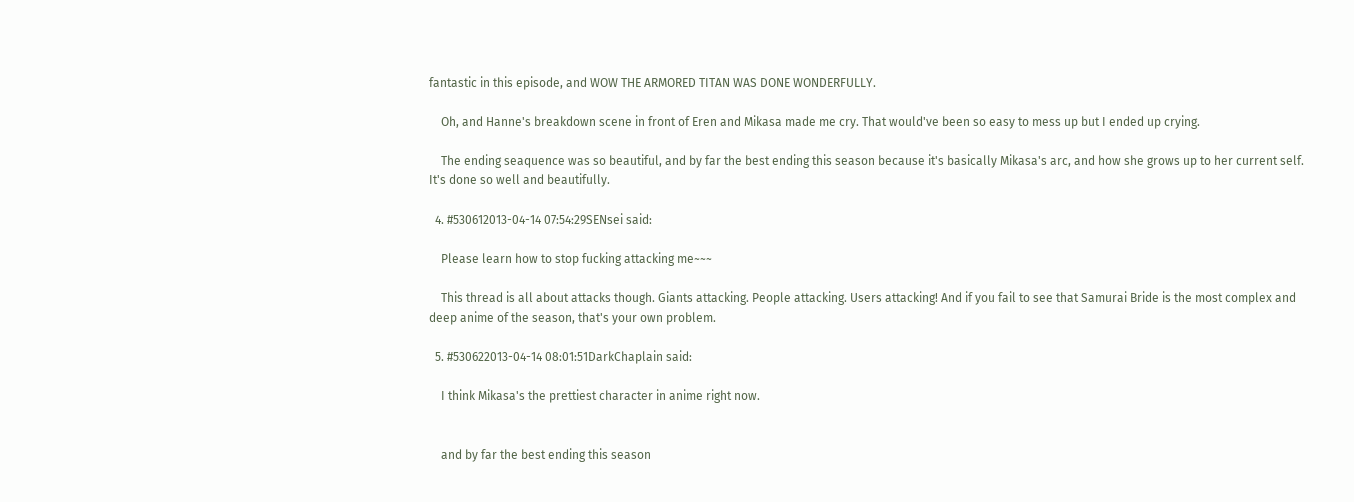fantastic in this episode, and WOW THE ARMORED TITAN WAS DONE WONDERFULLY.

    Oh, and Hanne's breakdown scene in front of Eren and Mikasa made me cry. That would've been so easy to mess up but I ended up crying.

    The ending seaquence was so beautiful, and by far the best ending this season because it's basically Mikasa's arc, and how she grows up to her current self. It's done so well and beautifully.

  4. #530612013-04-14 07:54:29SENsei said:

    Please learn how to stop fucking attacking me~~~

    This thread is all about attacks though. Giants attacking. People attacking. Users attacking! And if you fail to see that Samurai Bride is the most complex and deep anime of the season, that's your own problem.

  5. #530622013-04-14 08:01:51DarkChaplain said:

    I think Mikasa's the prettiest character in anime right now.


    and by far the best ending this season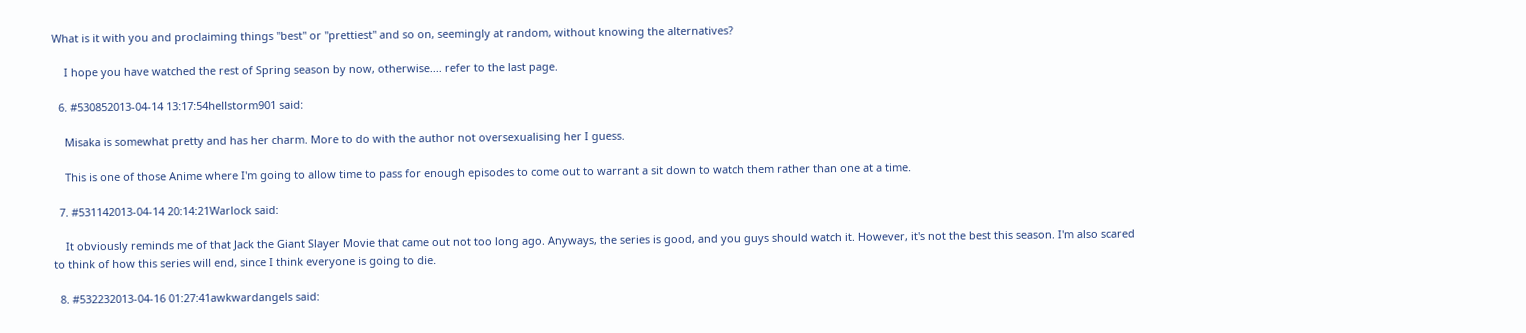What is it with you and proclaiming things "best" or "prettiest" and so on, seemingly at random, without knowing the alternatives?

    I hope you have watched the rest of Spring season by now, otherwise.... refer to the last page.

  6. #530852013-04-14 13:17:54hellstorm901 said:

    Misaka is somewhat pretty and has her charm. More to do with the author not oversexualising her I guess.

    This is one of those Anime where I'm going to allow time to pass for enough episodes to come out to warrant a sit down to watch them rather than one at a time.

  7. #531142013-04-14 20:14:21Warlock said:

    It obviously reminds me of that Jack the Giant Slayer Movie that came out not too long ago. Anyways, the series is good, and you guys should watch it. However, it's not the best this season. I'm also scared to think of how this series will end, since I think everyone is going to die.

  8. #532232013-04-16 01:27:41awkwardangels said: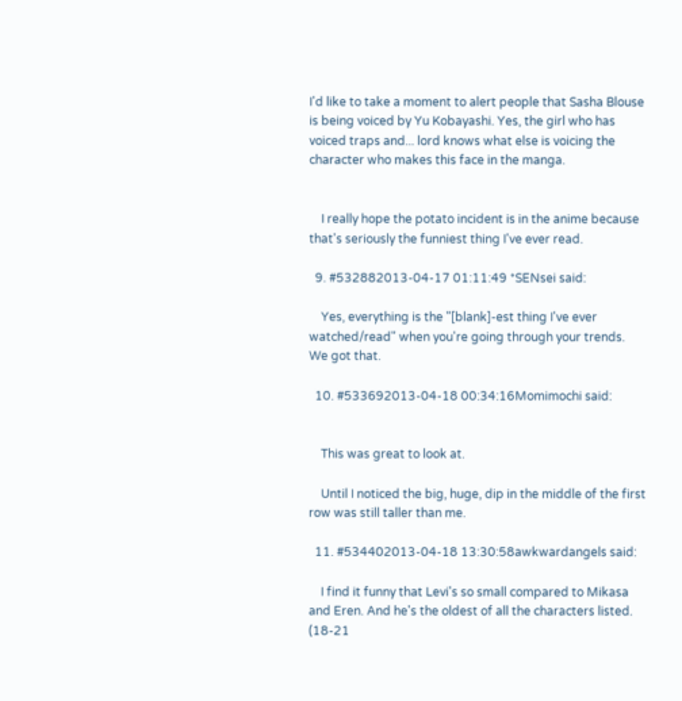I'd like to take a moment to alert people that Sasha Blouse is being voiced by Yu Kobayashi. Yes, the girl who has voiced traps and... lord knows what else is voicing the character who makes this face in the manga.


    I really hope the potato incident is in the anime because that's seriously the funniest thing I've ever read.

  9. #532882013-04-17 01:11:49 *SENsei said:

    Yes, everything is the "[blank]-est thing I've ever watched/read" when you're going through your trends. We got that.

  10. #533692013-04-18 00:34:16Momimochi said:


    This was great to look at.

    Until I noticed the big, huge, dip in the middle of the first row was still taller than me.

  11. #534402013-04-18 13:30:58awkwardangels said:

    I find it funny that Levi's so small compared to Mikasa and Eren. And he's the oldest of all the characters listed. (18-21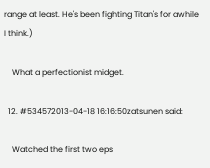range at least. He's been fighting Titan's for awhile I think.)

    What a perfectionist midget.

  12. #534572013-04-18 16:16:50zatsunen said:

    Watched the first two eps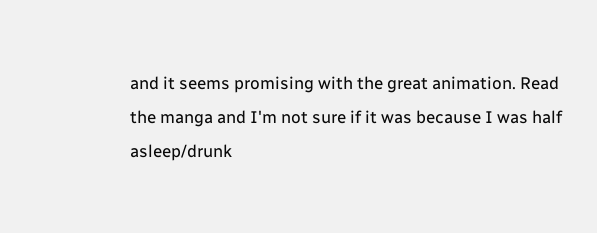and it seems promising with the great animation. Read the manga and I'm not sure if it was because I was half asleep/drunk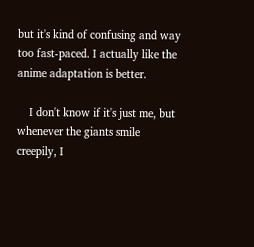but it's kind of confusing and way too fast-paced. I actually like the anime adaptation is better.

    I don't know if it's just me, but whenever the giants smile creepily, I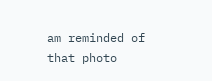am reminded of that photo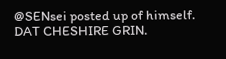@SENsei posted up of himself. DAT CHESHIRE GRIN.